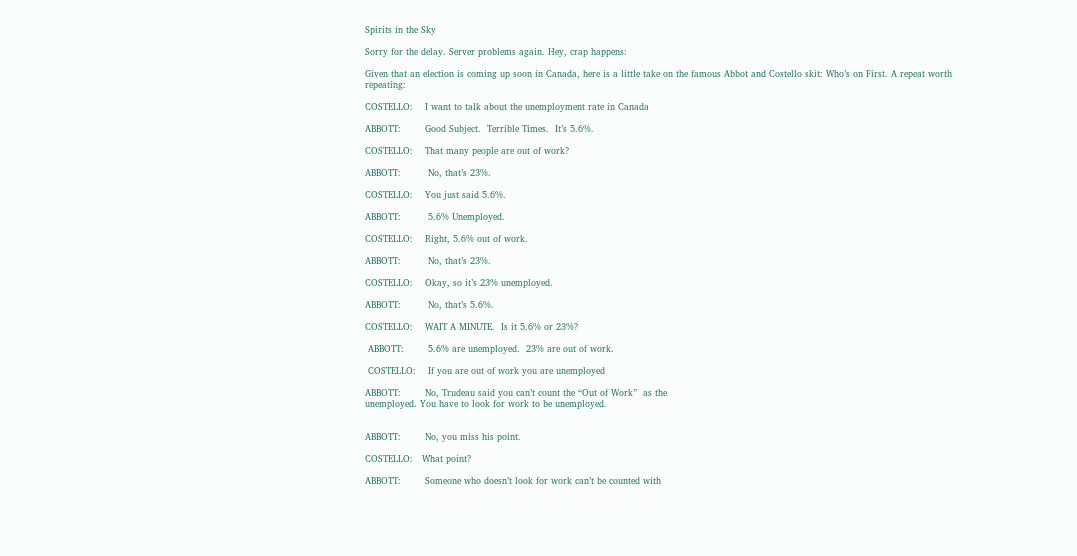Spirits in the Sky

Sorry for the delay. Server problems again. Hey, crap happens:

Given that an election is coming up soon in Canada, here is a little take on the famous Abbot and Costello skit: Who’s on First. A repeat worth repeating:

COSTELLO:    I want to talk about the unemployment rate in Canada

ABBOTT:        Good Subject.  Terrible Times.  It’s 5.6%.

COSTELLO:    That many people are out of work?

ABBOTT:         No, that’s 23%.

COSTELLO:    You just said 5.6%.

ABBOTT:         5.6% Unemployed.

COSTELLO:    Right, 5.6% out of work.

ABBOTT:         No, that’s 23%.

COSTELLO:    Okay, so it’s 23% unemployed.

ABBOTT:         No, that’s 5.6%.

COSTELLO:    WAIT A MINUTE.  Is it 5.6% or 23%?

 ABBOTT:        5.6% are unemployed.  23% are out of work.

 COSTELLO:    If you are out of work you are unemployed

ABBOTT:        No, Trudeau said you can’t count the “Out of Work”  as the
unemployed. You have to look for work to be unemployed.


ABBOTT:        No, you miss his point.

COSTELLO:   What point?

ABBOTT:        Someone who doesn’t look for work can’t be counted with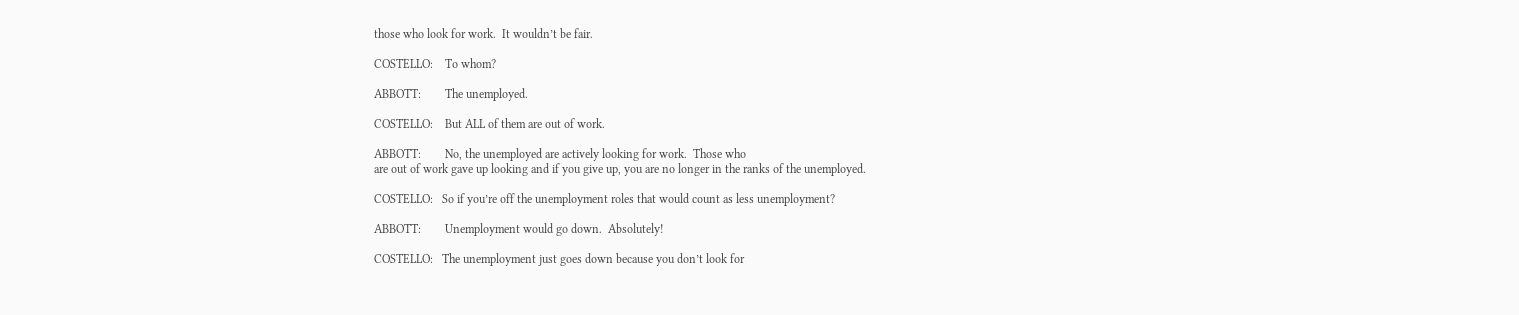those who look for work.  It wouldn’t be fair.

COSTELLO:    To whom?

ABBOTT:        The unemployed.

COSTELLO:    But ALL of them are out of work.

ABBOTT:        No, the unemployed are actively looking for work.  Those who
are out of work gave up looking and if you give up, you are no longer in the ranks of the unemployed.

COSTELLO:   So if you’re off the unemployment roles that would count as less unemployment?

ABBOTT:        Unemployment would go down.  Absolutely!

COSTELLO:   The unemployment just goes down because you don’t look for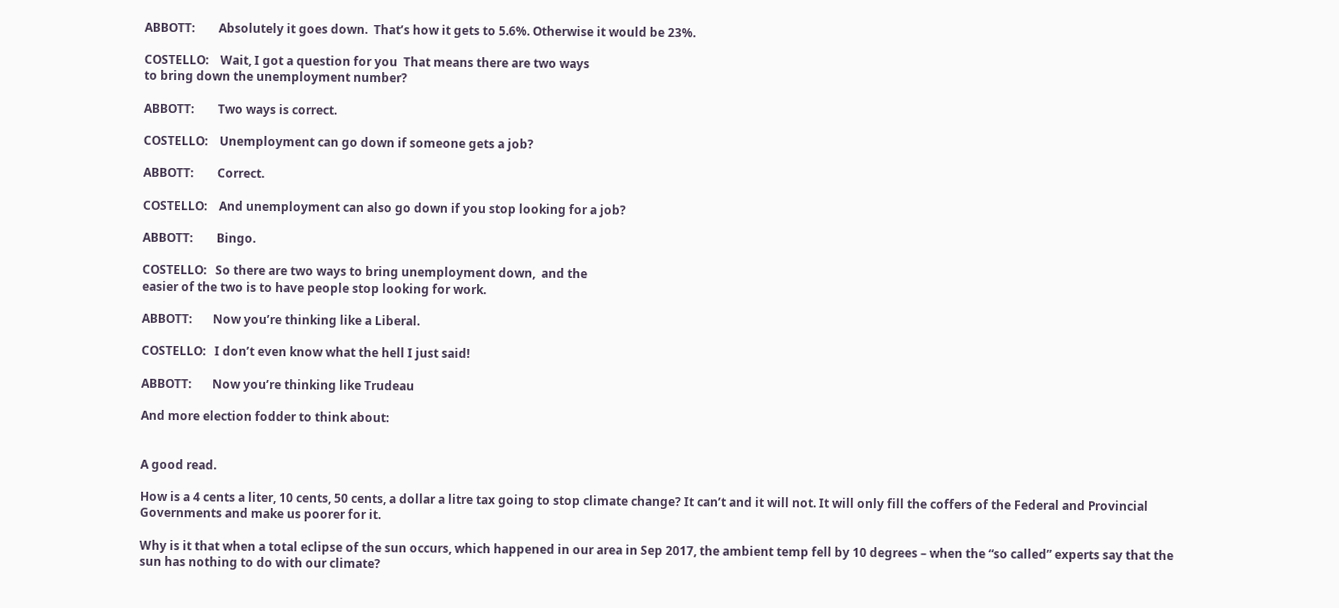ABBOTT:        Absolutely it goes down.  That’s how it gets to 5.6%. Otherwise it would be 23%.

COSTELLO:    Wait, I got a question for you  That means there are two ways
to bring down the unemployment number?

ABBOTT:        Two ways is correct.

COSTELLO:    Unemployment can go down if someone gets a job?

ABBOTT:        Correct.

COSTELLO:    And unemployment can also go down if you stop looking for a job?

ABBOTT:        Bingo.

COSTELLO:   So there are two ways to bring unemployment down,  and the
easier of the two is to have people stop looking for work.

ABBOTT:       Now you’re thinking like a Liberal.

COSTELLO:   I don’t even know what the hell I just said!

ABBOTT:       Now you’re thinking like Trudeau

And more election fodder to think about:


A good read.

How is a 4 cents a liter, 10 cents, 50 cents, a dollar a litre tax going to stop climate change? It can’t and it will not. It will only fill the coffers of the Federal and Provincial Governments and make us poorer for it.

Why is it that when a total eclipse of the sun occurs, which happened in our area in Sep 2017, the ambient temp fell by 10 degrees – when the “so called” experts say that the sun has nothing to do with our climate?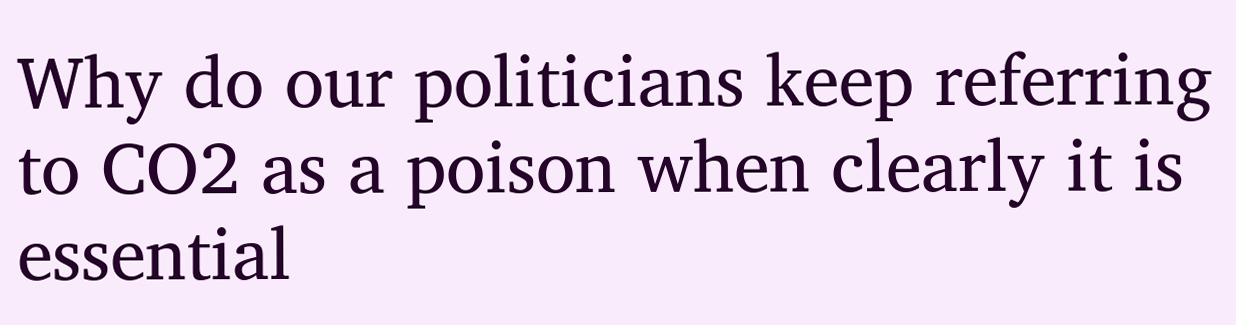Why do our politicians keep referring to CO2 as a poison when clearly it is essential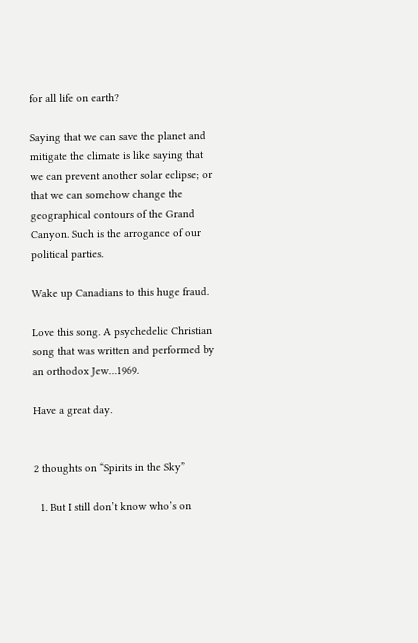for all life on earth?

Saying that we can save the planet and mitigate the climate is like saying that we can prevent another solar eclipse; or that we can somehow change the geographical contours of the Grand Canyon. Such is the arrogance of our political parties.

Wake up Canadians to this huge fraud.

Love this song. A psychedelic Christian song that was written and performed by an orthodox Jew…1969.

Have a great day.


2 thoughts on “Spirits in the Sky”

  1. But I still don’t know who’s on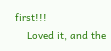first!!!
    Loved it, and the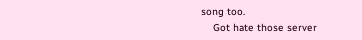song too.
    Got hate those server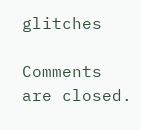glitches

Comments are closed.